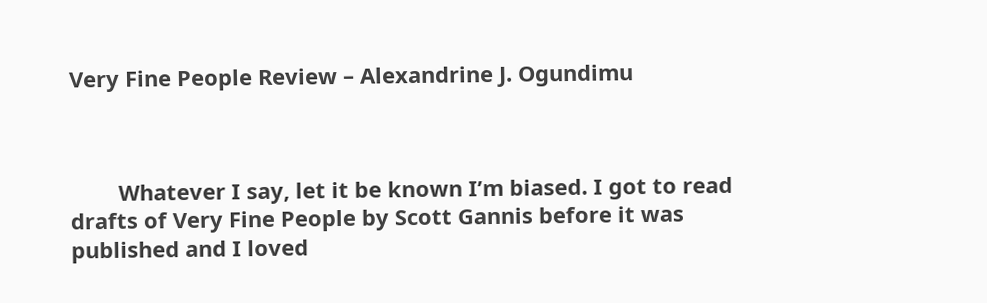Very Fine People Review – Alexandrine J. Ogundimu



        Whatever I say, let it be known I’m biased. I got to read drafts of Very Fine People by Scott Gannis before it was published and I loved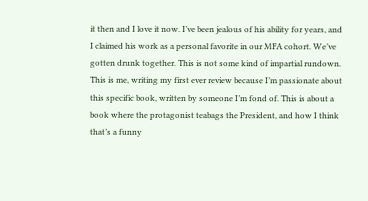it then and I love it now. I’ve been jealous of his ability for years, and I claimed his work as a personal favorite in our MFA cohort. We’ve gotten drunk together. This is not some kind of impartial rundown. This is me, writing my first ever review because I’m passionate about this specific book, written by someone I’m fond of. This is about a book where the protagonist teabags the President, and how I think that’s a funny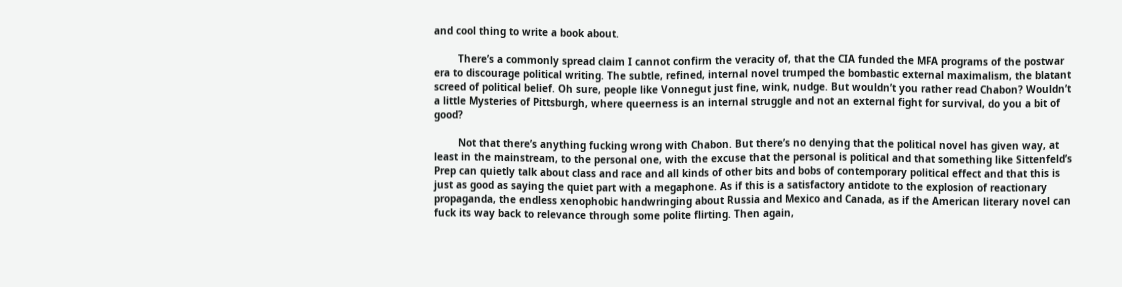and cool thing to write a book about.

        There’s a commonly spread claim I cannot confirm the veracity of, that the CIA funded the MFA programs of the postwar era to discourage political writing. The subtle, refined, internal novel trumped the bombastic external maximalism, the blatant screed of political belief. Oh sure, people like Vonnegut just fine, wink, nudge. But wouldn’t you rather read Chabon? Wouldn’t a little Mysteries of Pittsburgh, where queerness is an internal struggle and not an external fight for survival, do you a bit of good?

        Not that there’s anything fucking wrong with Chabon. But there’s no denying that the political novel has given way, at least in the mainstream, to the personal one, with the excuse that the personal is political and that something like Sittenfeld’s Prep can quietly talk about class and race and all kinds of other bits and bobs of contemporary political effect and that this is just as good as saying the quiet part with a megaphone. As if this is a satisfactory antidote to the explosion of reactionary propaganda, the endless xenophobic handwringing about Russia and Mexico and Canada, as if the American literary novel can fuck its way back to relevance through some polite flirting. Then again,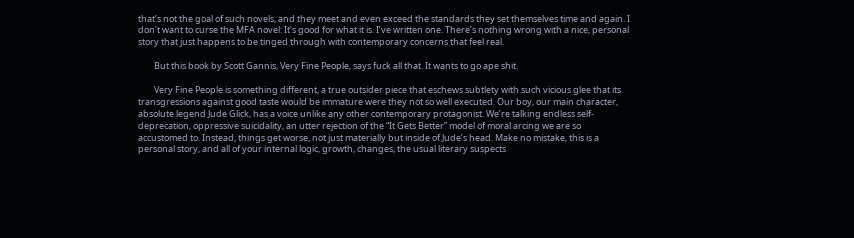that’s not the goal of such novels, and they meet and even exceed the standards they set themselves time and again. I don’t want to curse the MFA novel: It’s good for what it is. I’ve written one. There’s nothing wrong with a nice, personal story that just happens to be tinged through with contemporary concerns that feel real.

        But this book by Scott Gannis, Very Fine People, says fuck all that. It wants to go ape shit.

        Very Fine People is something different, a true outsider piece that eschews subtlety with such vicious glee that its transgressions against good taste would be immature were they not so well executed. Our boy, our main character, absolute legend Jude Glick, has a voice unlike any other contemporary protagonist. We’re talking endless self-deprecation, oppressive suicidality, an utter rejection of the “It Gets Better” model of moral arcing we are so accustomed to. Instead, things get worse, not just materially but inside of Jude’s head. Make no mistake, this is a personal story, and all of your internal logic, growth, changes, the usual literary suspects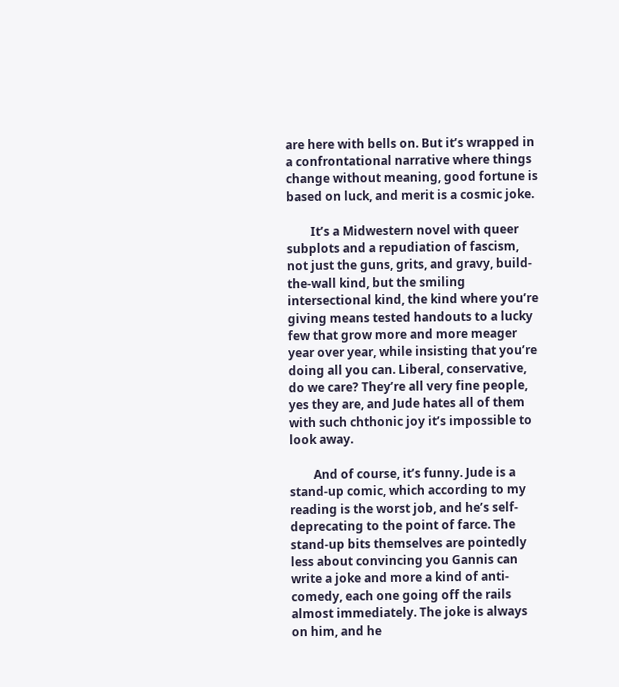are here with bells on. But it’s wrapped in a confrontational narrative where things change without meaning, good fortune is based on luck, and merit is a cosmic joke.

        It’s a Midwestern novel with queer subplots and a repudiation of fascism, not just the guns, grits, and gravy, build-the-wall kind, but the smiling intersectional kind, the kind where you’re giving means tested handouts to a lucky few that grow more and more meager year over year, while insisting that you’re doing all you can. Liberal, conservative, do we care? They’re all very fine people, yes they are, and Jude hates all of them with such chthonic joy it’s impossible to look away.

        And of course, it’s funny. Jude is a stand-up comic, which according to my reading is the worst job, and he’s self-deprecating to the point of farce. The stand-up bits themselves are pointedly less about convincing you Gannis can write a joke and more a kind of anti-comedy, each one going off the rails almost immediately. The joke is always on him, and he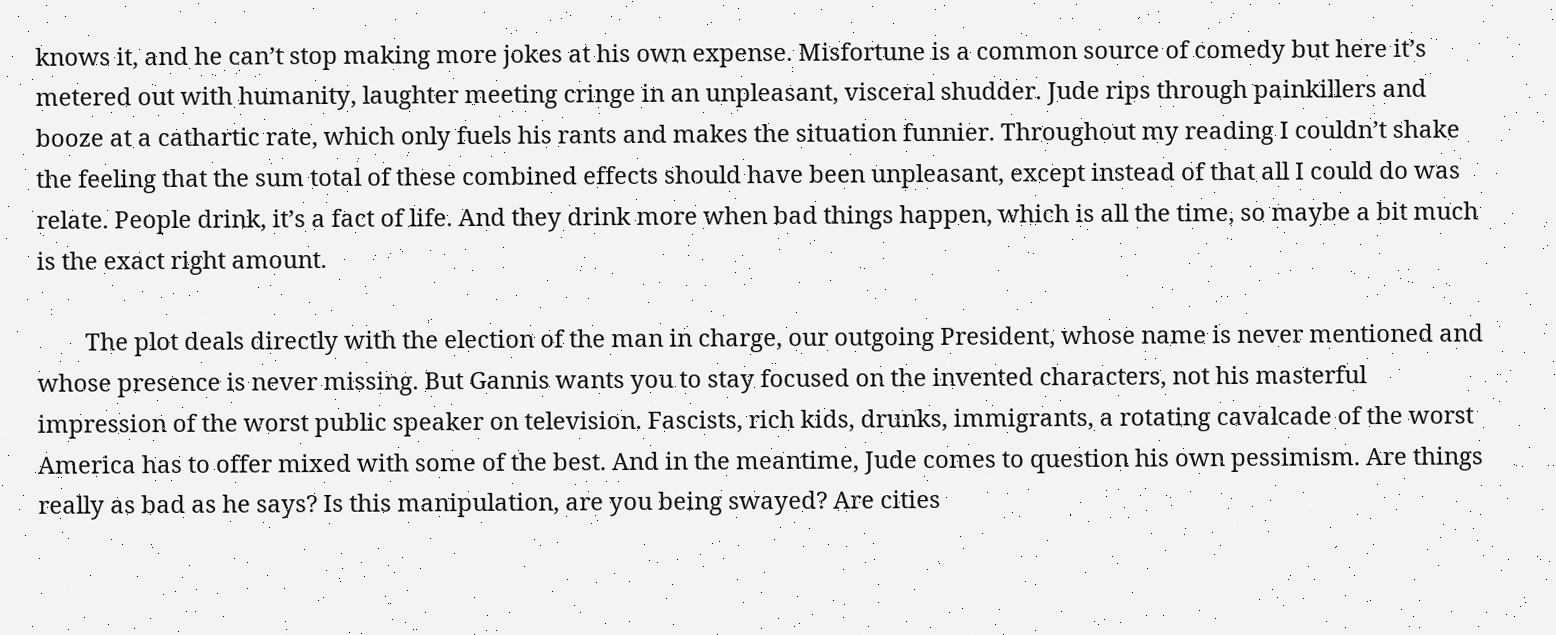knows it, and he can’t stop making more jokes at his own expense. Misfortune is a common source of comedy but here it’s metered out with humanity, laughter meeting cringe in an unpleasant, visceral shudder. Jude rips through painkillers and booze at a cathartic rate, which only fuels his rants and makes the situation funnier. Throughout my reading I couldn’t shake the feeling that the sum total of these combined effects should have been unpleasant, except instead of that all I could do was relate. People drink, it’s a fact of life. And they drink more when bad things happen, which is all the time, so maybe a bit much is the exact right amount.

        The plot deals directly with the election of the man in charge, our outgoing President, whose name is never mentioned and whose presence is never missing. But Gannis wants you to stay focused on the invented characters, not his masterful impression of the worst public speaker on television. Fascists, rich kids, drunks, immigrants, a rotating cavalcade of the worst America has to offer mixed with some of the best. And in the meantime, Jude comes to question his own pessimism. Are things really as bad as he says? Is this manipulation, are you being swayed? Are cities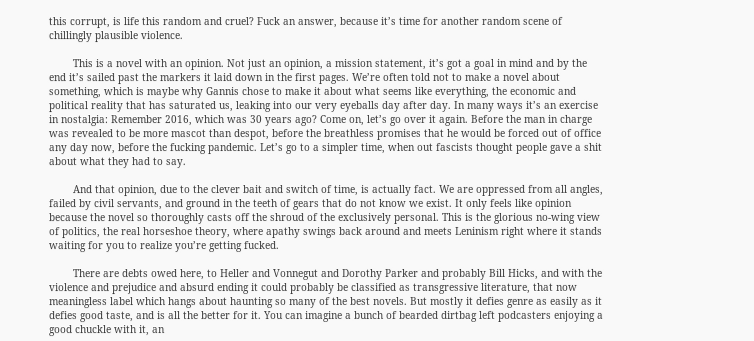this corrupt, is life this random and cruel? Fuck an answer, because it’s time for another random scene of chillingly plausible violence.

        This is a novel with an opinion. Not just an opinion, a mission statement, it’s got a goal in mind and by the end it’s sailed past the markers it laid down in the first pages. We’re often told not to make a novel about something, which is maybe why Gannis chose to make it about what seems like everything, the economic and political reality that has saturated us, leaking into our very eyeballs day after day. In many ways it’s an exercise in nostalgia: Remember 2016, which was 30 years ago? Come on, let’s go over it again. Before the man in charge was revealed to be more mascot than despot, before the breathless promises that he would be forced out of office any day now, before the fucking pandemic. Let’s go to a simpler time, when out fascists thought people gave a shit about what they had to say.

        And that opinion, due to the clever bait and switch of time, is actually fact. We are oppressed from all angles, failed by civil servants, and ground in the teeth of gears that do not know we exist. It only feels like opinion because the novel so thoroughly casts off the shroud of the exclusively personal. This is the glorious no-wing view of politics, the real horseshoe theory, where apathy swings back around and meets Leninism right where it stands waiting for you to realize you’re getting fucked.

        There are debts owed here, to Heller and Vonnegut and Dorothy Parker and probably Bill Hicks, and with the violence and prejudice and absurd ending it could probably be classified as transgressive literature, that now meaningless label which hangs about haunting so many of the best novels. But mostly it defies genre as easily as it defies good taste, and is all the better for it. You can imagine a bunch of bearded dirtbag left podcasters enjoying a good chuckle with it, an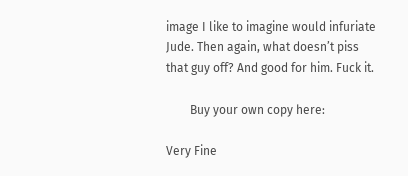image I like to imagine would infuriate Jude. Then again, what doesn’t piss that guy off? And good for him. Fuck it.

        Buy your own copy here:

Very Fine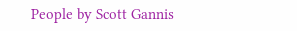People by Scott Gannis